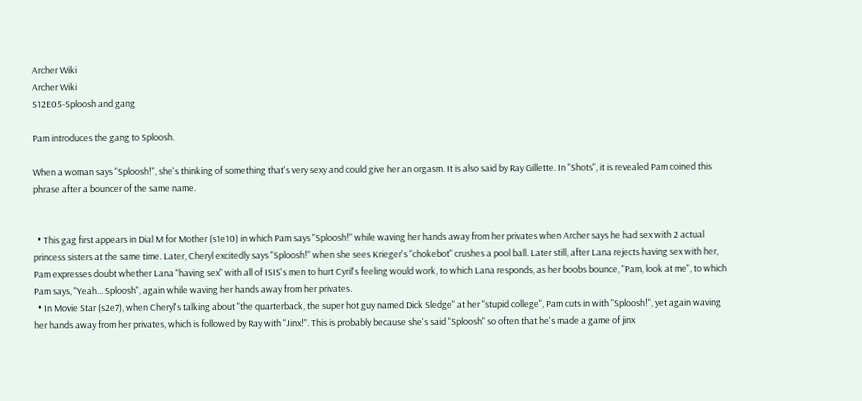Archer Wiki
Archer Wiki
S12E05-Sploosh and gang

Pam introduces the gang to Sploosh.

When a woman says "Sploosh!", she's thinking of something that's very sexy and could give her an orgasm. It is also said by Ray Gillette. In "Shots", it is revealed Pam coined this phrase after a bouncer of the same name.


  • This gag first appears in Dial M for Mother (s1e10) in which Pam says "Sploosh!" while waving her hands away from her privates when Archer says he had sex with 2 actual princess sisters at the same time. Later, Cheryl excitedly says "Sploosh!" when she sees Krieger's "chokebot" crushes a pool ball. Later still, after Lana rejects having sex with her, Pam expresses doubt whether Lana "having sex" with all of ISIS's men to hurt Cyril's feeling would work, to which Lana responds, as her boobs bounce, "Pam, look at me", to which Pam says, "Yeah... Sploosh", again while waving her hands away from her privates.
  • In Movie Star (s2e7), when Cheryl's talking about "the quarterback, the super hot guy named Dick Sledge" at her "stupid college", Pam cuts in with "Sploosh!", yet again waving her hands away from her privates, which is followed by Ray with "Jinx!". This is probably because she's said "Sploosh" so often that he's made a game of jinx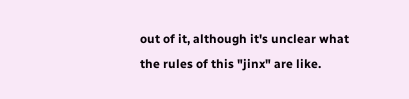out of it, although it's unclear what the rules of this "jinx" are like.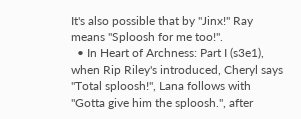It's also possible that by "Jinx!" Ray means "Sploosh for me too!".
  • In Heart of Archness: Part I (s3e1), when Rip Riley's introduced, Cheryl says "Total sploosh!", Lana follows with "Gotta give him the sploosh.", after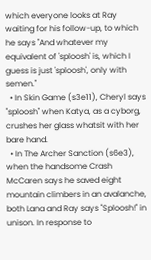which everyone looks at Ray waiting for his follow-up, to which he says "And whatever my equivalent of 'sploosh' is, which I guess is just 'sploosh', only with semen."
  • In Skin Game (s3e11), Cheryl says "sploosh" when Katya, as a cyborg, crushes her glass whatsit with her bare hand.
  • In The Archer Sanction (s6e3), when the handsome Crash McCaren says he saved eight mountain climbers in an avalanche, both Lana and Ray says "Sploosh!" in unison. In response to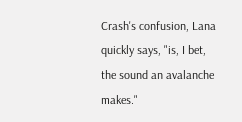Crash's confusion, Lana quickly says, "is, I bet, the sound an avalanche makes."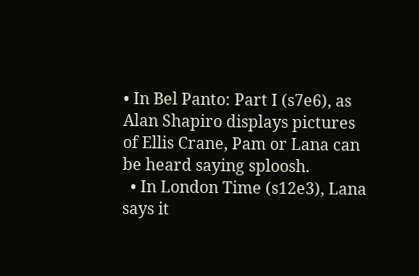• In Bel Panto: Part I (s7e6), as Alan Shapiro displays pictures of Ellis Crane, Pam or Lana can be heard saying sploosh.
  • In London Time (s12e3), Lana says it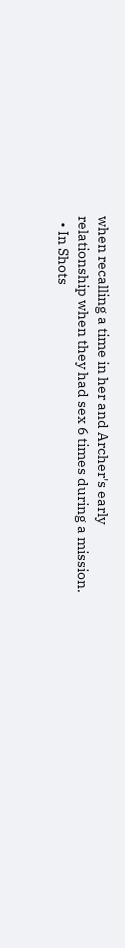when recalling a time in her and Archer's early relationship when they had sex 6 times during a mission.
  • In Shots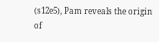(s12e5), Pam reveals the origin of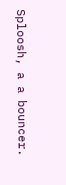Sploosh, a a bouncer.